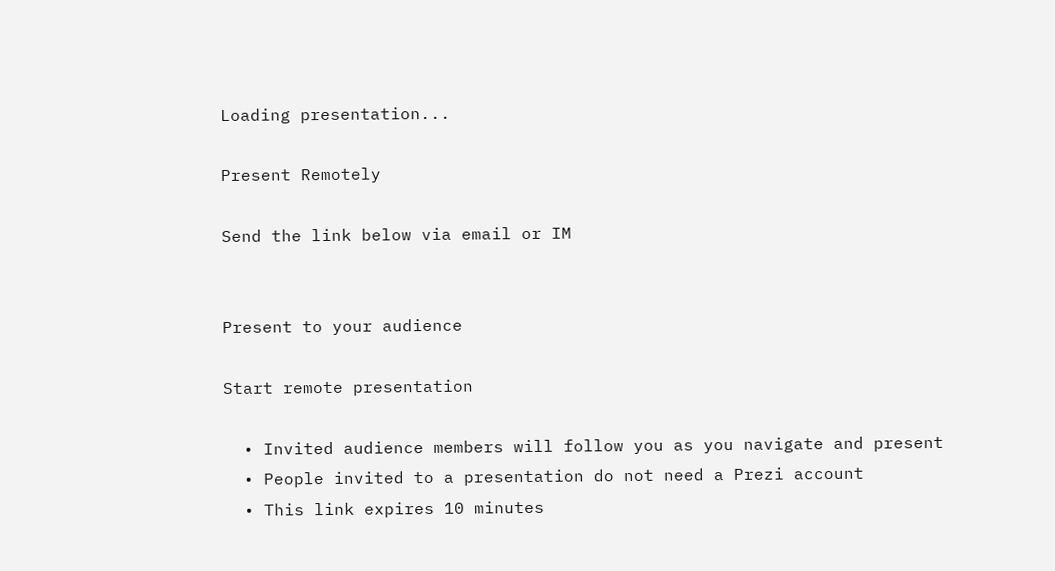Loading presentation...

Present Remotely

Send the link below via email or IM


Present to your audience

Start remote presentation

  • Invited audience members will follow you as you navigate and present
  • People invited to a presentation do not need a Prezi account
  • This link expires 10 minutes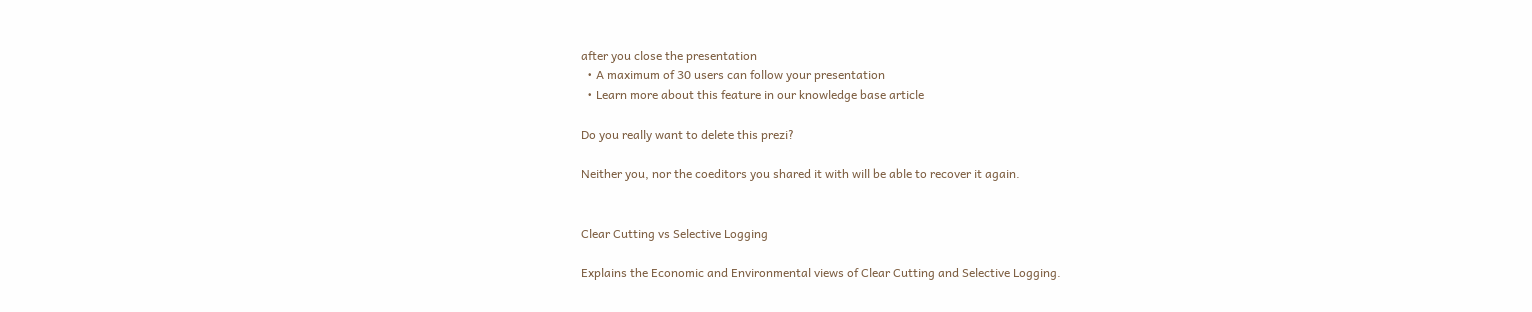after you close the presentation
  • A maximum of 30 users can follow your presentation
  • Learn more about this feature in our knowledge base article

Do you really want to delete this prezi?

Neither you, nor the coeditors you shared it with will be able to recover it again.


Clear Cutting vs Selective Logging

Explains the Economic and Environmental views of Clear Cutting and Selective Logging.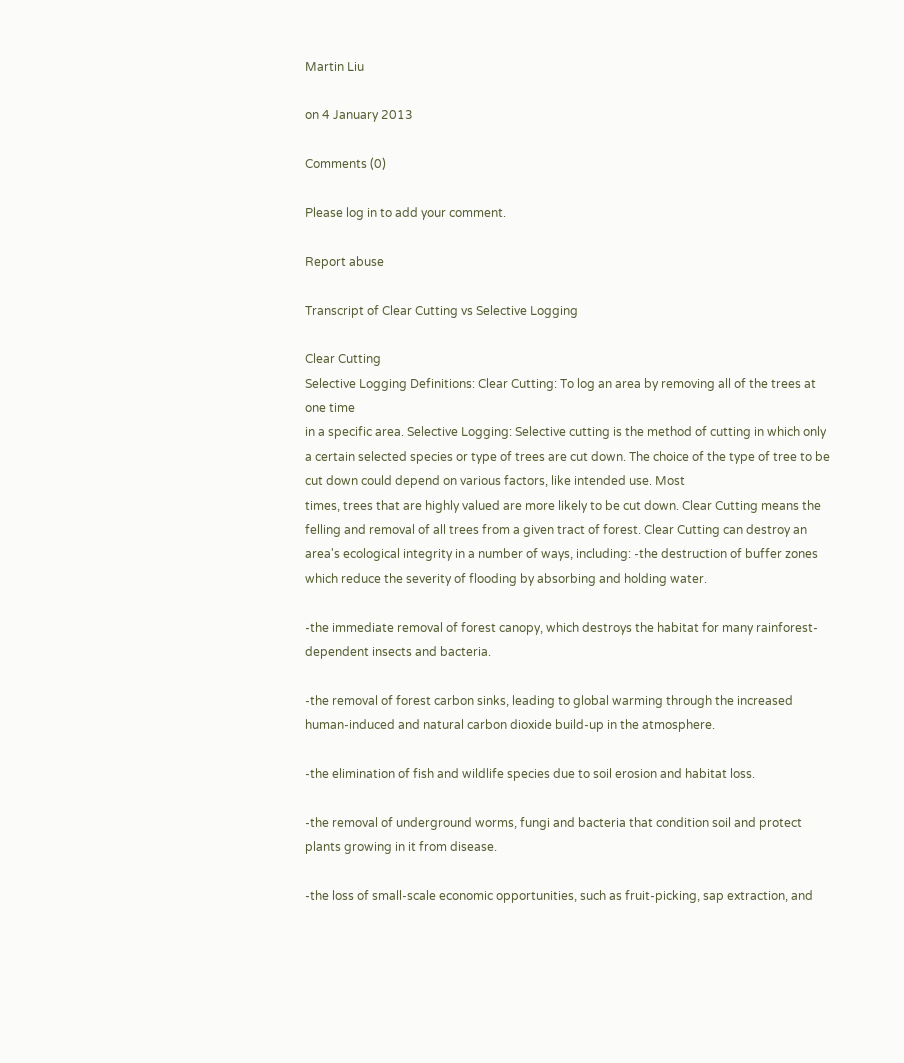Martin Liu

on 4 January 2013

Comments (0)

Please log in to add your comment.

Report abuse

Transcript of Clear Cutting vs Selective Logging

Clear Cutting
Selective Logging Definitions: Clear Cutting: To log an area by removing all of the trees at one time
in a specific area. Selective Logging: Selective cutting is the method of cutting in which only
a certain selected species or type of trees are cut down. The choice of the type of tree to be cut down could depend on various factors, like intended use. Most
times, trees that are highly valued are more likely to be cut down. Clear Cutting means the felling and removal of all trees from a given tract of forest. Clear Cutting can destroy an area's ecological integrity in a number of ways, including: -the destruction of buffer zones which reduce the severity of flooding by absorbing and holding water.

-the immediate removal of forest canopy, which destroys the habitat for many rainforest-dependent insects and bacteria.

-the removal of forest carbon sinks, leading to global warming through the increased human-induced and natural carbon dioxide build-up in the atmosphere.

-the elimination of fish and wildlife species due to soil erosion and habitat loss.

-the removal of underground worms, fungi and bacteria that condition soil and protect plants growing in it from disease.

-the loss of small-scale economic opportunities, such as fruit-picking, sap extraction, and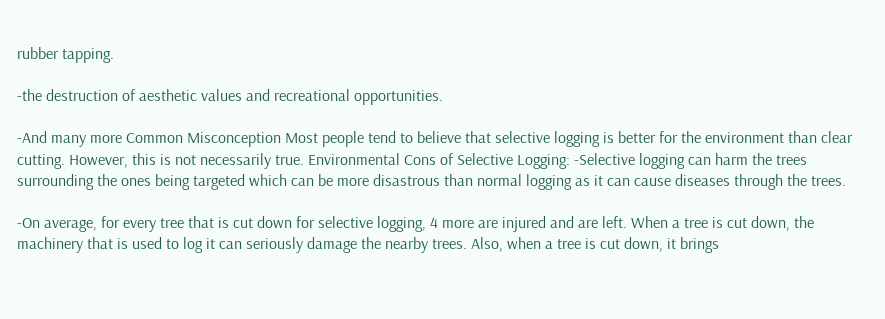rubber tapping.

-the destruction of aesthetic values and recreational opportunities.

-And many more Common Misconception Most people tend to believe that selective logging is better for the environment than clear cutting. However, this is not necessarily true. Environmental Cons of Selective Logging: -Selective logging can harm the trees surrounding the ones being targeted which can be more disastrous than normal logging as it can cause diseases through the trees.

-On average, for every tree that is cut down for selective logging, 4 more are injured and are left. When a tree is cut down, the machinery that is used to log it can seriously damage the nearby trees. Also, when a tree is cut down, it brings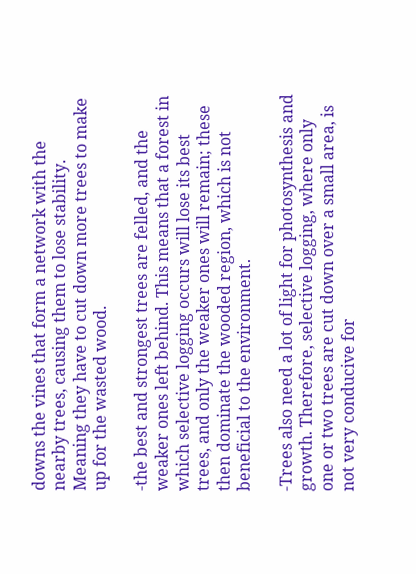downs the vines that form a network with the nearby trees, causing them to lose stability. Meaning they have to cut down more trees to make up for the wasted wood.

-the best and strongest trees are felled, and the weaker ones left behind. This means that a forest in which selective logging occurs will lose its best trees, and only the weaker ones will remain; these then dominate the wooded region, which is not beneficial to the environment.

-Trees also need a lot of light for photosynthesis and growth. Therefore, selective logging, where only one or two trees are cut down over a small area, is not very conducive for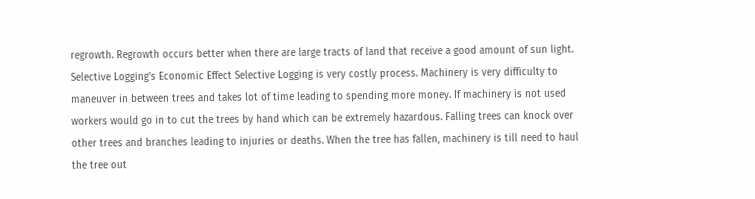regrowth. Regrowth occurs better when there are large tracts of land that receive a good amount of sun light. Selective Logging's Economic Effect Selective Logging is very costly process. Machinery is very difficulty to maneuver in between trees and takes lot of time leading to spending more money. If machinery is not used workers would go in to cut the trees by hand which can be extremely hazardous. Falling trees can knock over other trees and branches leading to injuries or deaths. When the tree has fallen, machinery is till need to haul the tree out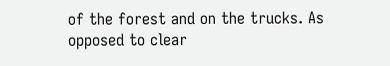of the forest and on the trucks. As opposed to clear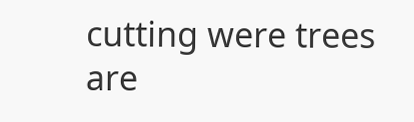cutting were trees are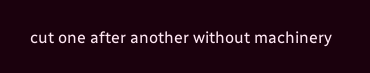cut one after another without machinery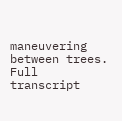maneuvering between trees.
Full transcript